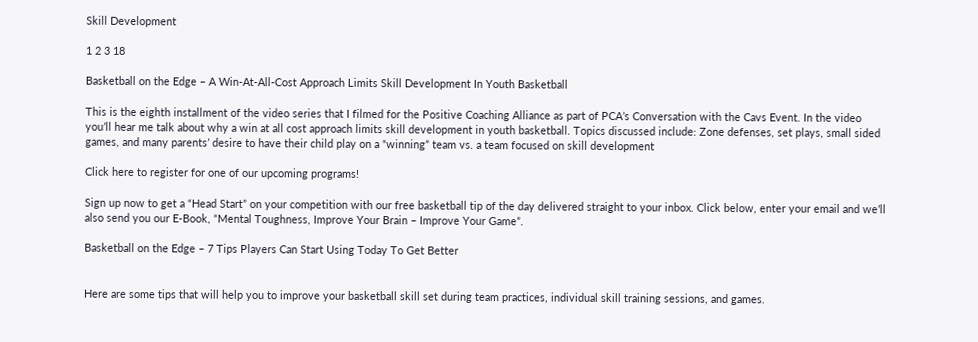Skill Development

1 2 3 18

Basketball on the Edge – A Win-At-All-Cost Approach Limits Skill Development In Youth Basketball

This is the eighth installment of the video series that I filmed for the Positive Coaching Alliance as part of PCA’s Conversation with the Cavs Event. In the video you’ll hear me talk about why a win at all cost approach limits skill development in youth basketball. Topics discussed include: Zone defenses, set plays, small sided games, and many parents’ desire to have their child play on a “winning” team vs. a team focused on skill development

Click here to register for one of our upcoming programs!

Sign up now to get a “Head Start” on your competition with our free basketball tip of the day delivered straight to your inbox. Click below, enter your email and we’ll also send you our E-Book, “Mental Toughness, Improve Your Brain – Improve Your Game”.

Basketball on the Edge – 7 Tips Players Can Start Using Today To Get Better


Here are some tips that will help you to improve your basketball skill set during team practices, individual skill training sessions, and games.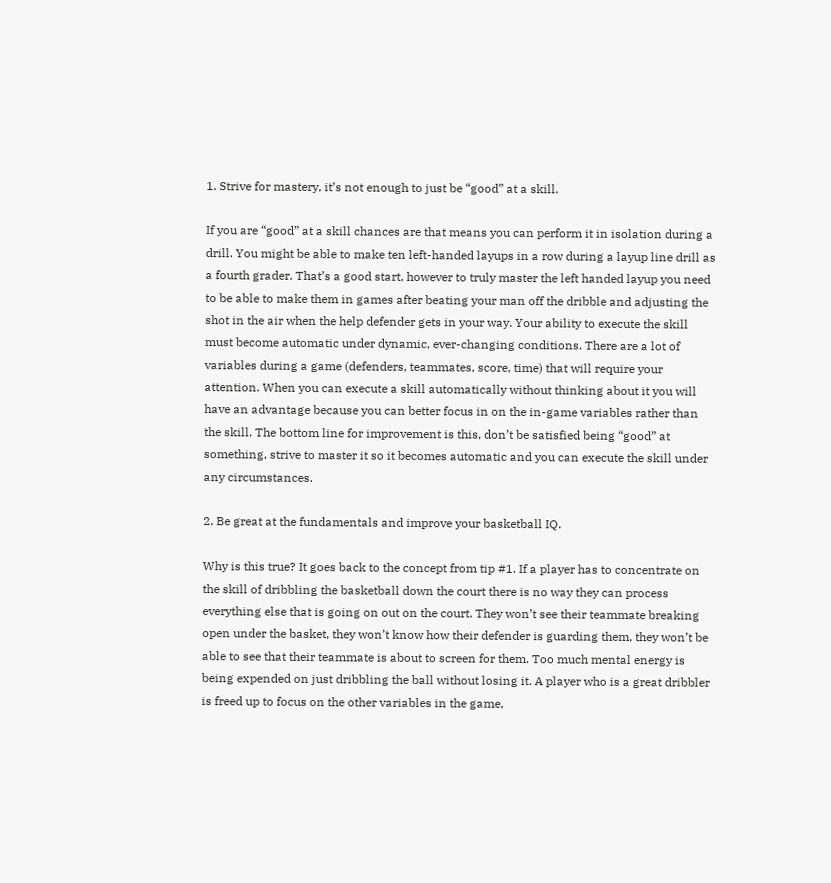1. Strive for mastery, it’s not enough to just be “good” at a skill.

If you are “good” at a skill chances are that means you can perform it in isolation during a drill. You might be able to make ten left-handed layups in a row during a layup line drill as a fourth grader. That’s a good start, however to truly master the left handed layup you need to be able to make them in games after beating your man off the dribble and adjusting the shot in the air when the help defender gets in your way. Your ability to execute the skill must become automatic under dynamic, ever-changing conditions. There are a lot of variables during a game (defenders, teammates, score, time) that will require your attention. When you can execute a skill automatically without thinking about it you will have an advantage because you can better focus in on the in-game variables rather than the skill. The bottom line for improvement is this, don’t be satisfied being “good” at something, strive to master it so it becomes automatic and you can execute the skill under any circumstances.

2. Be great at the fundamentals and improve your basketball IQ.

Why is this true? It goes back to the concept from tip #1. If a player has to concentrate on the skill of dribbling the basketball down the court there is no way they can process everything else that is going on out on the court. They won’t see their teammate breaking open under the basket, they won’t know how their defender is guarding them, they won’t be able to see that their teammate is about to screen for them. Too much mental energy is being expended on just dribbling the ball without losing it. A player who is a great dribbler is freed up to focus on the other variables in the game,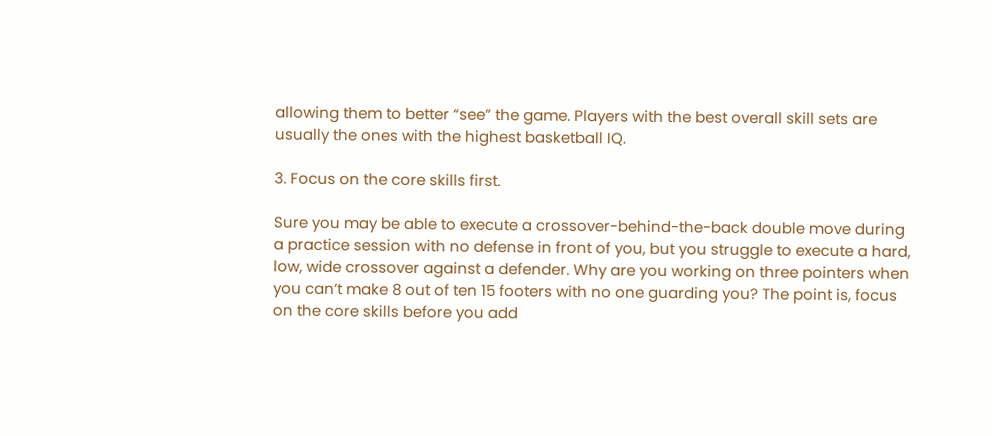allowing them to better “see” the game. Players with the best overall skill sets are usually the ones with the highest basketball IQ.

3. Focus on the core skills first.

Sure you may be able to execute a crossover-behind-the-back double move during a practice session with no defense in front of you, but you struggle to execute a hard, low, wide crossover against a defender. Why are you working on three pointers when you can’t make 8 out of ten 15 footers with no one guarding you? The point is, focus on the core skills before you add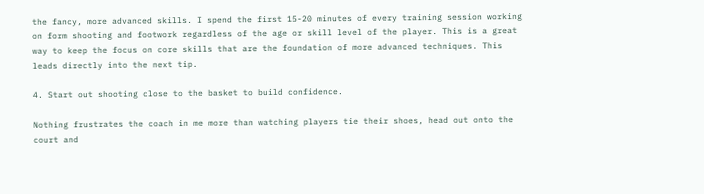the fancy, more advanced skills. I spend the first 15-20 minutes of every training session working on form shooting and footwork regardless of the age or skill level of the player. This is a great way to keep the focus on core skills that are the foundation of more advanced techniques. This leads directly into the next tip.

4. Start out shooting close to the basket to build confidence.

Nothing frustrates the coach in me more than watching players tie their shoes, head out onto the court and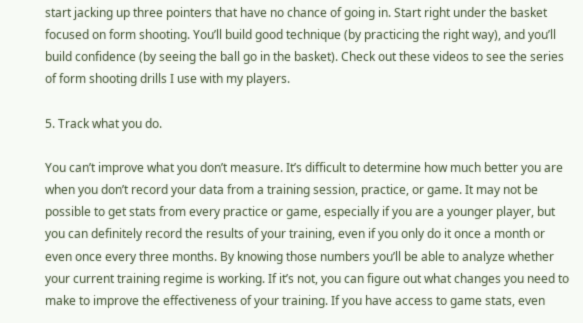start jacking up three pointers that have no chance of going in. Start right under the basket focused on form shooting. You’ll build good technique (by practicing the right way), and you’ll build confidence (by seeing the ball go in the basket). Check out these videos to see the series of form shooting drills I use with my players.

5. Track what you do.

You can’t improve what you don’t measure. It’s difficult to determine how much better you are when you don’t record your data from a training session, practice, or game. It may not be possible to get stats from every practice or game, especially if you are a younger player, but you can definitely record the results of your training, even if you only do it once a month or even once every three months. By knowing those numbers you’ll be able to analyze whether your current training regime is working. If it’s not, you can figure out what changes you need to make to improve the effectiveness of your training. If you have access to game stats, even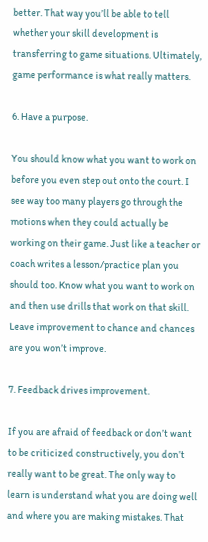better. That way you’ll be able to tell whether your skill development is transferring to game situations. Ultimately, game performance is what really matters.

6. Have a purpose.

You should know what you want to work on before you even step out onto the court. I see way too many players go through the motions when they could actually be working on their game. Just like a teacher or coach writes a lesson/practice plan you should too. Know what you want to work on and then use drills that work on that skill. Leave improvement to chance and chances are you won’t improve.

7. Feedback drives improvement.

If you are afraid of feedback or don’t want to be criticized constructively, you don’t really want to be great. The only way to learn is understand what you are doing well and where you are making mistakes. That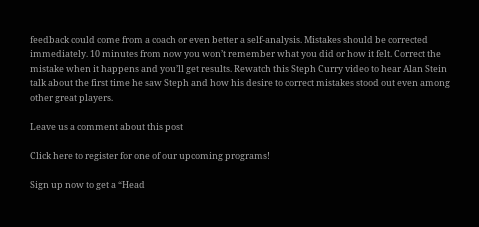feedback could come from a coach or even better a self-analysis. Mistakes should be corrected immediately. 10 minutes from now you won’t remember what you did or how it felt. Correct the mistake when it happens and you’ll get results. Rewatch this Steph Curry video to hear Alan Stein talk about the first time he saw Steph and how his desire to correct mistakes stood out even among other great players.

Leave us a comment about this post

Click here to register for one of our upcoming programs!

Sign up now to get a “Head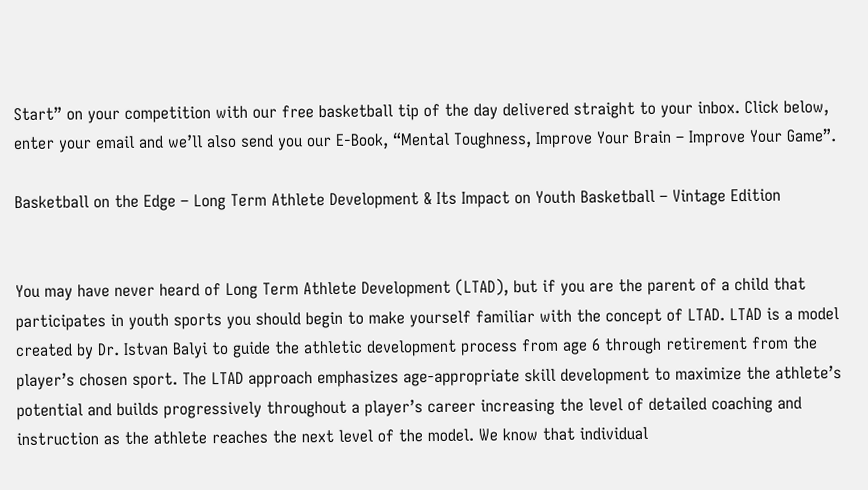Start” on your competition with our free basketball tip of the day delivered straight to your inbox. Click below, enter your email and we’ll also send you our E-Book, “Mental Toughness, Improve Your Brain – Improve Your Game”.

Basketball on the Edge – Long Term Athlete Development & Its Impact on Youth Basketball – Vintage Edition


You may have never heard of Long Term Athlete Development (LTAD), but if you are the parent of a child that participates in youth sports you should begin to make yourself familiar with the concept of LTAD. LTAD is a model created by Dr. Istvan Balyi to guide the athletic development process from age 6 through retirement from the player’s chosen sport. The LTAD approach emphasizes age-appropriate skill development to maximize the athlete’s potential and builds progressively throughout a player’s career increasing the level of detailed coaching and instruction as the athlete reaches the next level of the model. We know that individual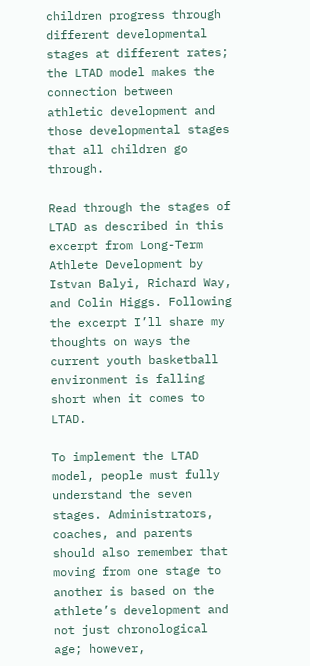children progress through different developmental stages at different rates; the LTAD model makes the connection between athletic development and those developmental stages that all children go through.

Read through the stages of LTAD as described in this excerpt from Long-Term Athlete Development by Istvan Balyi, Richard Way, and Colin Higgs. Following the excerpt I’ll share my thoughts on ways the current youth basketball environment is falling short when it comes to LTAD.

To implement the LTAD model, people must fully understand the seven stages. Administrators, coaches, and parents should also remember that moving from one stage to another is based on the athlete’s development and not just chronological age; however,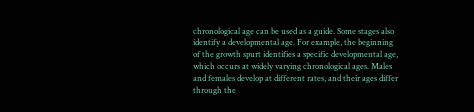chronological age can be used as a guide. Some stages also identify a developmental age. For example, the beginning of the growth spurt identifies a specific developmental age, which occurs at widely varying chronological ages. Males and females develop at different rates, and their ages differ through the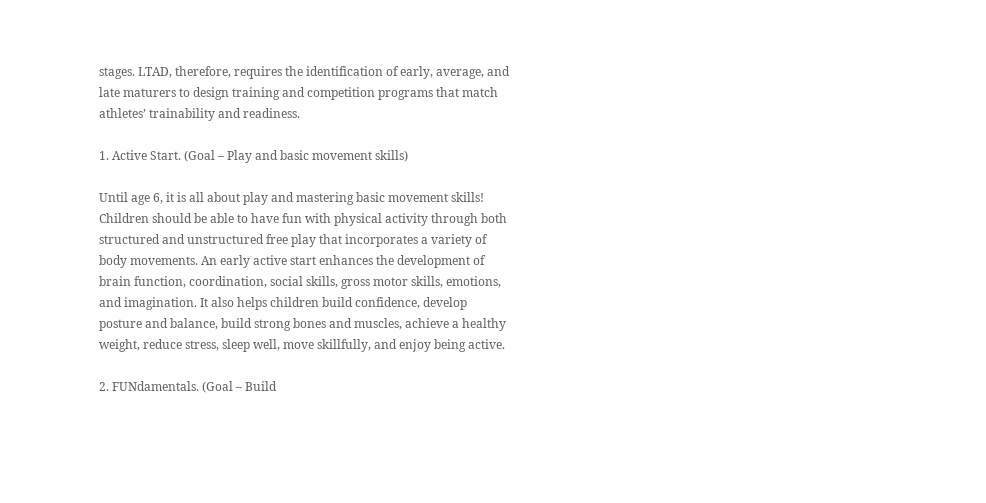stages. LTAD, therefore, requires the identification of early, average, and late maturers to design training and competition programs that match athletes’ trainability and readiness.

1. Active Start. (Goal – Play and basic movement skills)

Until age 6, it is all about play and mastering basic movement skills! Children should be able to have fun with physical activity through both structured and unstructured free play that incorporates a variety of body movements. An early active start enhances the development of brain function, coordination, social skills, gross motor skills, emotions, and imagination. It also helps children build confidence, develop posture and balance, build strong bones and muscles, achieve a healthy weight, reduce stress, sleep well, move skillfully, and enjoy being active.

2. FUNdamentals. (Goal – Build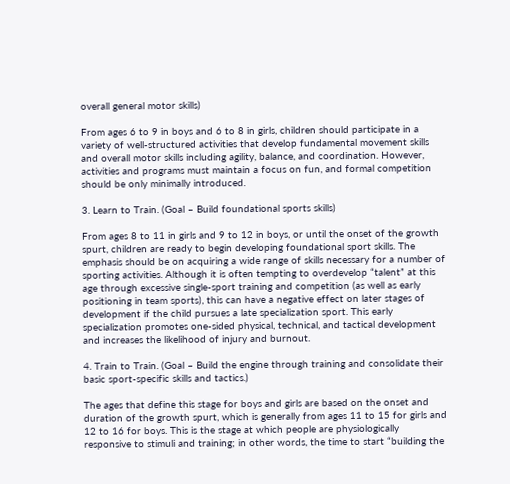overall general motor skills)

From ages 6 to 9 in boys and 6 to 8 in girls, children should participate in a variety of well-structured activities that develop fundamental movement skills and overall motor skills including agility, balance, and coordination. However, activities and programs must maintain a focus on fun, and formal competition should be only minimally introduced.

3. Learn to Train. (Goal – Build foundational sports skills)

From ages 8 to 11 in girls and 9 to 12 in boys, or until the onset of the growth spurt, children are ready to begin developing foundational sport skills. The emphasis should be on acquiring a wide range of skills necessary for a number of sporting activities. Although it is often tempting to overdevelop “talent” at this age through excessive single-sport training and competition (as well as early positioning in team sports), this can have a negative effect on later stages of development if the child pursues a late specialization sport. This early specialization promotes one-sided physical, technical, and tactical development and increases the likelihood of injury and burnout.

4. Train to Train. (Goal – Build the engine through training and consolidate their basic sport-specific skills and tactics.)

The ages that define this stage for boys and girls are based on the onset and duration of the growth spurt, which is generally from ages 11 to 15 for girls and 12 to 16 for boys. This is the stage at which people are physiologically responsive to stimuli and training; in other words, the time to start “building the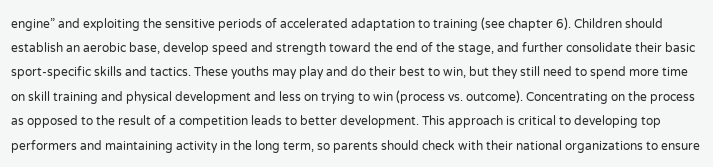engine” and exploiting the sensitive periods of accelerated adaptation to training (see chapter 6). Children should establish an aerobic base, develop speed and strength toward the end of the stage, and further consolidate their basic sport-specific skills and tactics. These youths may play and do their best to win, but they still need to spend more time on skill training and physical development and less on trying to win (process vs. outcome). Concentrating on the process as opposed to the result of a competition leads to better development. This approach is critical to developing top performers and maintaining activity in the long term, so parents should check with their national organizations to ensure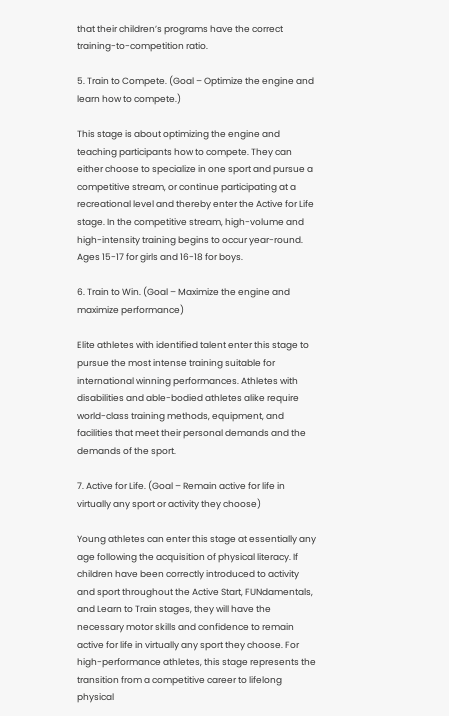that their children’s programs have the correct training-to-competition ratio.

5. Train to Compete. (Goal – Optimize the engine and learn how to compete.)

This stage is about optimizing the engine and teaching participants how to compete. They can either choose to specialize in one sport and pursue a competitive stream, or continue participating at a recreational level and thereby enter the Active for Life stage. In the competitive stream, high-volume and high-intensity training begins to occur year-round. Ages 15-17 for girls and 16-18 for boys.

6. Train to Win. (Goal – Maximize the engine and maximize performance)

Elite athletes with identified talent enter this stage to pursue the most intense training suitable for international winning performances. Athletes with disabilities and able-bodied athletes alike require world-class training methods, equipment, and facilities that meet their personal demands and the demands of the sport.

7. Active for Life. (Goal – Remain active for life in virtually any sport or activity they choose)

Young athletes can enter this stage at essentially any age following the acquisition of physical literacy. If children have been correctly introduced to activity and sport throughout the Active Start, FUNdamentals, and Learn to Train stages, they will have the necessary motor skills and confidence to remain active for life in virtually any sport they choose. For high-performance athletes, this stage represents the transition from a competitive career to lifelong physical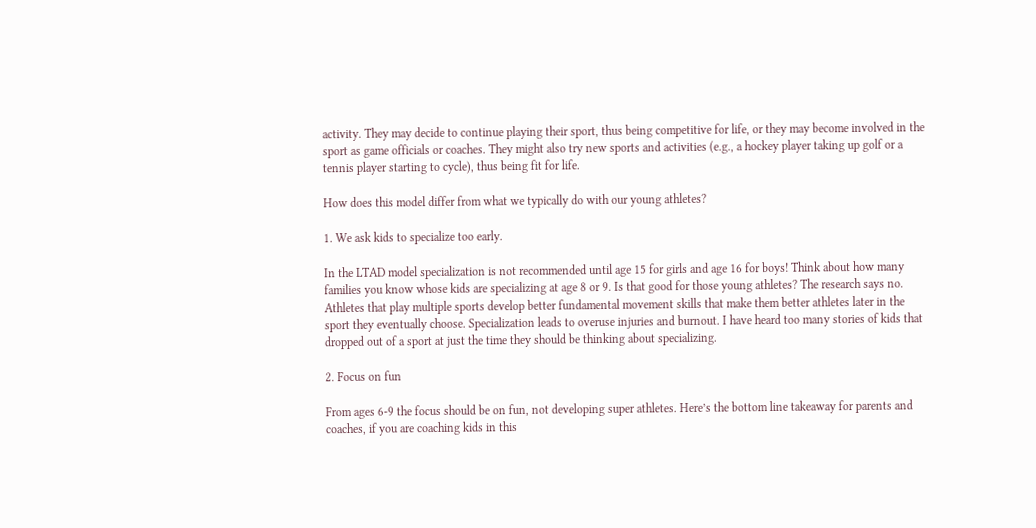activity. They may decide to continue playing their sport, thus being competitive for life, or they may become involved in the sport as game officials or coaches. They might also try new sports and activities (e.g., a hockey player taking up golf or a tennis player starting to cycle), thus being fit for life.

How does this model differ from what we typically do with our young athletes?

1. We ask kids to specialize too early.

In the LTAD model specialization is not recommended until age 15 for girls and age 16 for boys! Think about how many families you know whose kids are specializing at age 8 or 9. Is that good for those young athletes? The research says no. Athletes that play multiple sports develop better fundamental movement skills that make them better athletes later in the sport they eventually choose. Specialization leads to overuse injuries and burnout. I have heard too many stories of kids that dropped out of a sport at just the time they should be thinking about specializing.

2. Focus on fun

From ages 6-9 the focus should be on fun, not developing super athletes. Here’s the bottom line takeaway for parents and coaches, if you are coaching kids in this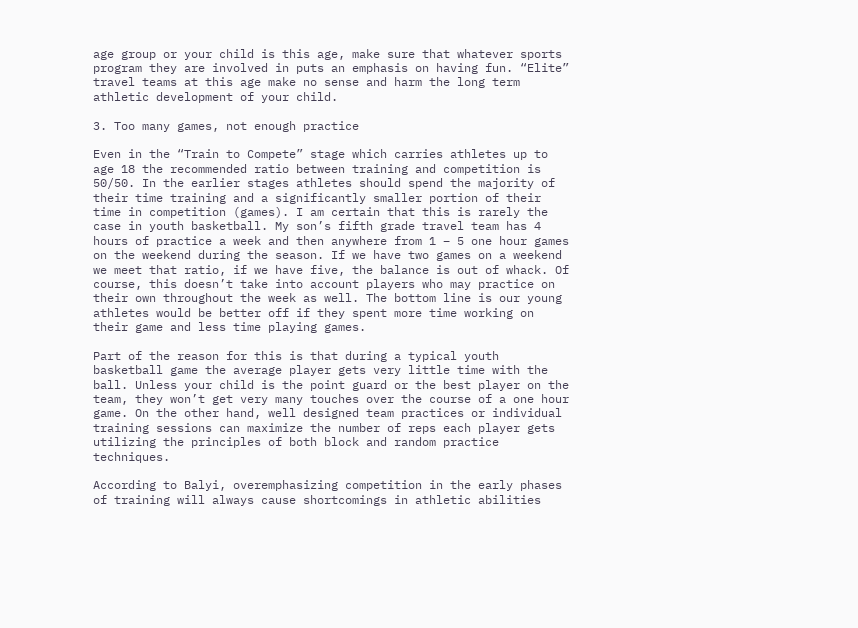age group or your child is this age, make sure that whatever sports program they are involved in puts an emphasis on having fun. “Elite” travel teams at this age make no sense and harm the long term athletic development of your child.

3. Too many games, not enough practice

Even in the “Train to Compete” stage which carries athletes up to age 18 the recommended ratio between training and competition is 50/50. In the earlier stages athletes should spend the majority of their time training and a significantly smaller portion of their time in competition (games). I am certain that this is rarely the case in youth basketball. My son’s fifth grade travel team has 4 hours of practice a week and then anywhere from 1 – 5 one hour games on the weekend during the season. If we have two games on a weekend we meet that ratio, if we have five, the balance is out of whack. Of course, this doesn’t take into account players who may practice on their own throughout the week as well. The bottom line is our young athletes would be better off if they spent more time working on their game and less time playing games.

Part of the reason for this is that during a typical youth basketball game the average player gets very little time with the ball. Unless your child is the point guard or the best player on the team, they won’t get very many touches over the course of a one hour game. On the other hand, well designed team practices or individual training sessions can maximize the number of reps each player gets utilizing the principles of both block and random practice techniques.

According to Balyi, overemphasizing competition in the early phases of training will always cause shortcomings in athletic abilities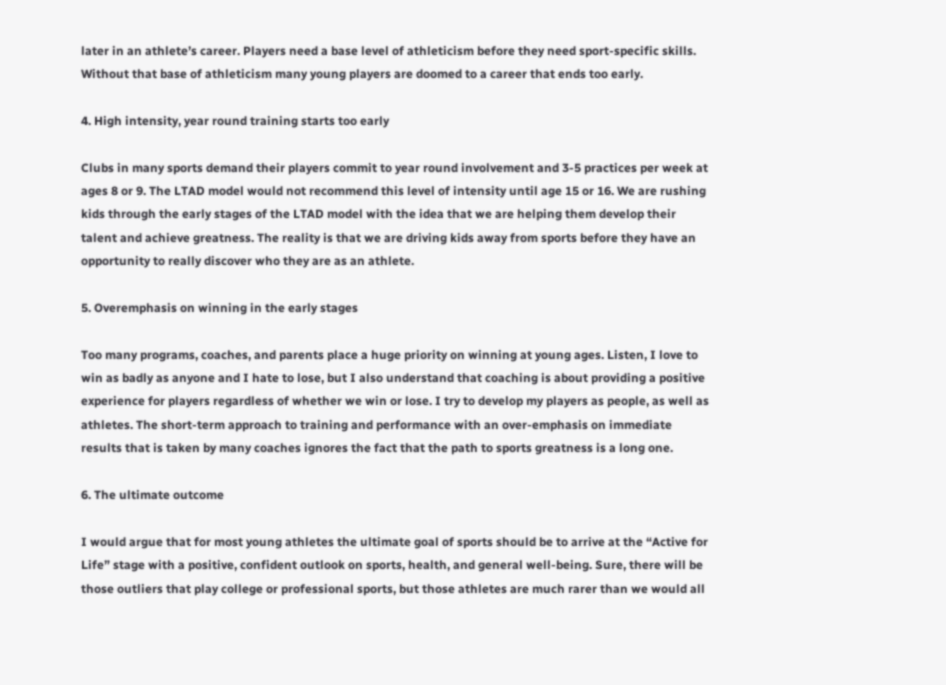later in an athlete’s career. Players need a base level of athleticism before they need sport-specific skills. Without that base of athleticism many young players are doomed to a career that ends too early.

4. High intensity, year round training starts too early

Clubs in many sports demand their players commit to year round involvement and 3-5 practices per week at ages 8 or 9. The LTAD model would not recommend this level of intensity until age 15 or 16. We are rushing kids through the early stages of the LTAD model with the idea that we are helping them develop their talent and achieve greatness. The reality is that we are driving kids away from sports before they have an opportunity to really discover who they are as an athlete.

5. Overemphasis on winning in the early stages

Too many programs, coaches, and parents place a huge priority on winning at young ages. Listen, I love to win as badly as anyone and I hate to lose, but I also understand that coaching is about providing a positive experience for players regardless of whether we win or lose. I try to develop my players as people, as well as athletes. The short-term approach to training and performance with an over-emphasis on immediate results that is taken by many coaches ignores the fact that the path to sports greatness is a long one.

6. The ultimate outcome

I would argue that for most young athletes the ultimate goal of sports should be to arrive at the “Active for Life” stage with a positive, confident outlook on sports, health, and general well-being. Sure, there will be those outliers that play college or professional sports, but those athletes are much rarer than we would all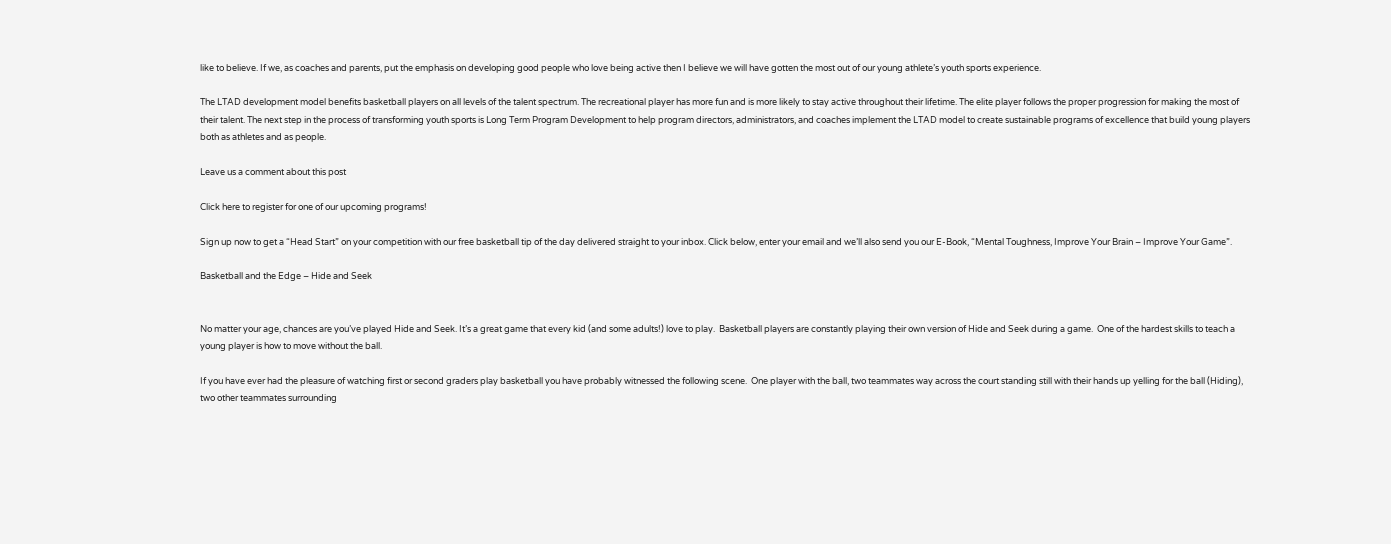like to believe. If we, as coaches and parents, put the emphasis on developing good people who love being active then I believe we will have gotten the most out of our young athlete’s youth sports experience.

The LTAD development model benefits basketball players on all levels of the talent spectrum. The recreational player has more fun and is more likely to stay active throughout their lifetime. The elite player follows the proper progression for making the most of their talent. The next step in the process of transforming youth sports is Long Term Program Development to help program directors, administrators, and coaches implement the LTAD model to create sustainable programs of excellence that build young players both as athletes and as people.

Leave us a comment about this post

Click here to register for one of our upcoming programs!

Sign up now to get a “Head Start” on your competition with our free basketball tip of the day delivered straight to your inbox. Click below, enter your email and we’ll also send you our E-Book, “Mental Toughness, Improve Your Brain – Improve Your Game”.

Basketball and the Edge – Hide and Seek


No matter your age, chances are you’ve played Hide and Seek. It’s a great game that every kid (and some adults!) love to play.  Basketball players are constantly playing their own version of Hide and Seek during a game.  One of the hardest skills to teach a young player is how to move without the ball.

If you have ever had the pleasure of watching first or second graders play basketball you have probably witnessed the following scene.  One player with the ball, two teammates way across the court standing still with their hands up yelling for the ball (Hiding), two other teammates surrounding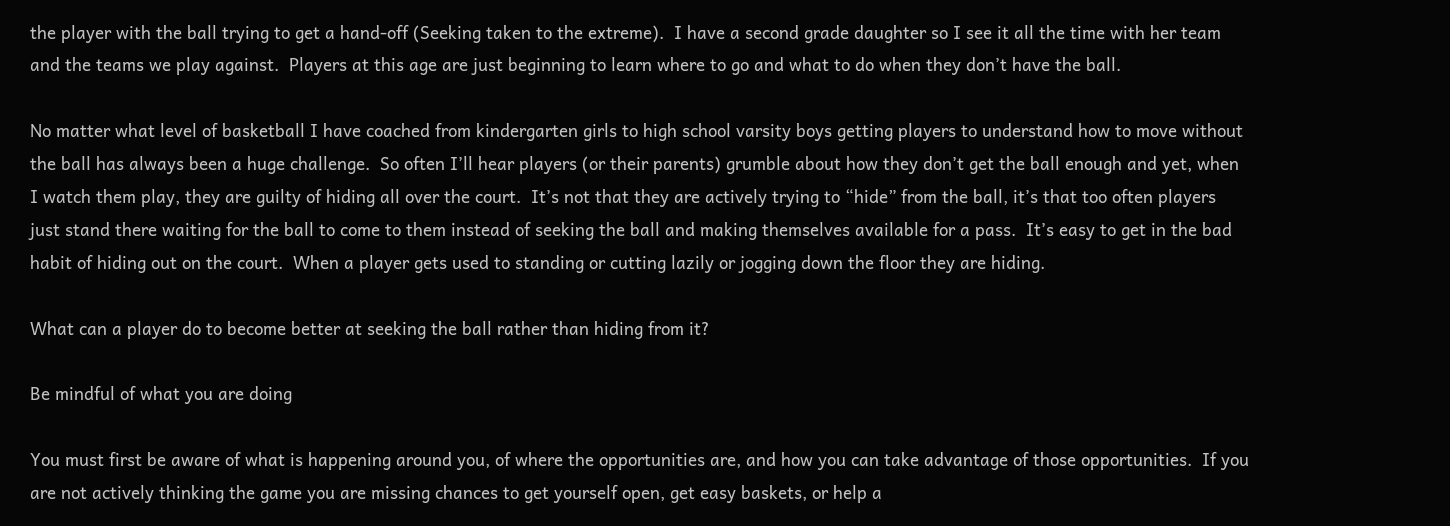the player with the ball trying to get a hand-off (Seeking taken to the extreme).  I have a second grade daughter so I see it all the time with her team and the teams we play against.  Players at this age are just beginning to learn where to go and what to do when they don’t have the ball.

No matter what level of basketball I have coached from kindergarten girls to high school varsity boys getting players to understand how to move without the ball has always been a huge challenge.  So often I’ll hear players (or their parents) grumble about how they don’t get the ball enough and yet, when I watch them play, they are guilty of hiding all over the court.  It’s not that they are actively trying to “hide” from the ball, it’s that too often players just stand there waiting for the ball to come to them instead of seeking the ball and making themselves available for a pass.  It’s easy to get in the bad habit of hiding out on the court.  When a player gets used to standing or cutting lazily or jogging down the floor they are hiding.

What can a player do to become better at seeking the ball rather than hiding from it?

Be mindful of what you are doing

You must first be aware of what is happening around you, of where the opportunities are, and how you can take advantage of those opportunities.  If you are not actively thinking the game you are missing chances to get yourself open, get easy baskets, or help a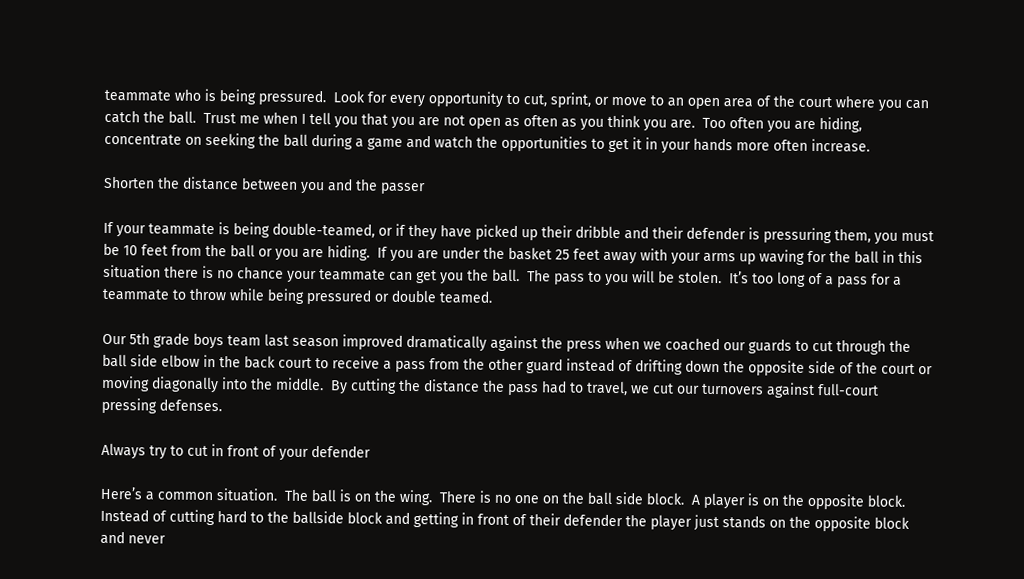teammate who is being pressured.  Look for every opportunity to cut, sprint, or move to an open area of the court where you can catch the ball.  Trust me when I tell you that you are not open as often as you think you are.  Too often you are hiding, concentrate on seeking the ball during a game and watch the opportunities to get it in your hands more often increase.

Shorten the distance between you and the passer

If your teammate is being double-teamed, or if they have picked up their dribble and their defender is pressuring them, you must be 10 feet from the ball or you are hiding.  If you are under the basket 25 feet away with your arms up waving for the ball in this situation there is no chance your teammate can get you the ball.  The pass to you will be stolen.  It’s too long of a pass for a teammate to throw while being pressured or double teamed.

Our 5th grade boys team last season improved dramatically against the press when we coached our guards to cut through the ball side elbow in the back court to receive a pass from the other guard instead of drifting down the opposite side of the court or moving diagonally into the middle.  By cutting the distance the pass had to travel, we cut our turnovers against full-court pressing defenses.

Always try to cut in front of your defender

Here’s a common situation.  The ball is on the wing.  There is no one on the ball side block.  A player is on the opposite block.  Instead of cutting hard to the ballside block and getting in front of their defender the player just stands on the opposite block and never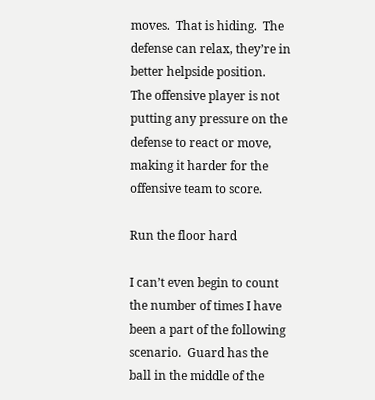moves.  That is hiding.  The defense can relax, they’re in better helpside position.  The offensive player is not putting any pressure on the defense to react or move, making it harder for the offensive team to score.

Run the floor hard

I can’t even begin to count the number of times I have been a part of the following scenario.  Guard has the ball in the middle of the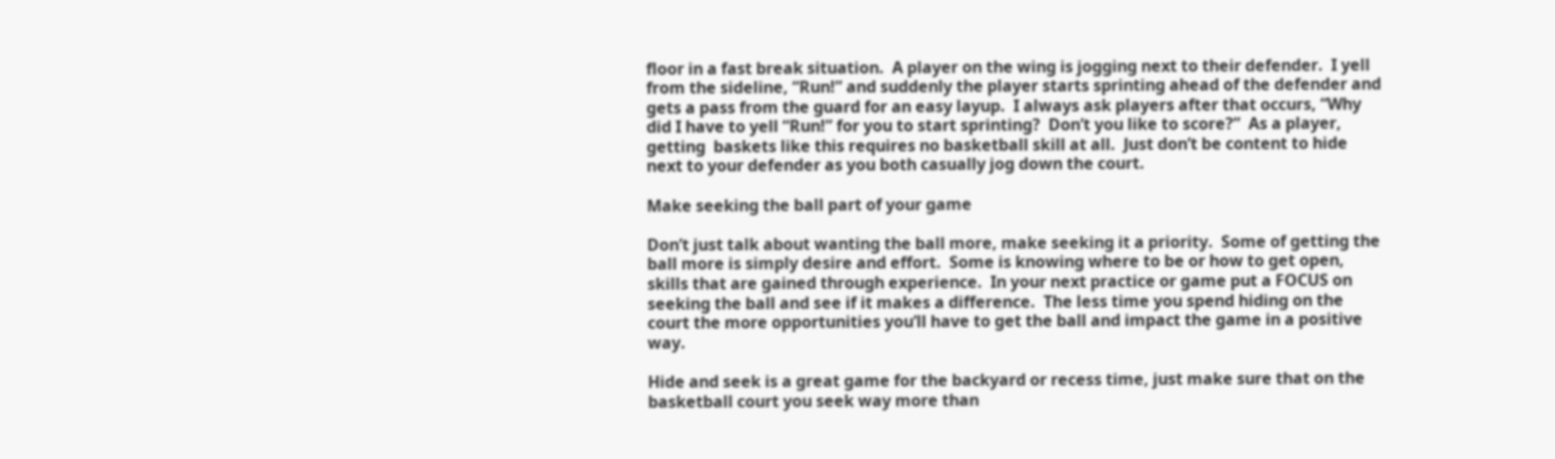floor in a fast break situation.  A player on the wing is jogging next to their defender.  I yell from the sideline, “Run!” and suddenly the player starts sprinting ahead of the defender and gets a pass from the guard for an easy layup.  I always ask players after that occurs, “Why did I have to yell “Run!” for you to start sprinting?  Don’t you like to score?”  As a player, getting  baskets like this requires no basketball skill at all.  Just don’t be content to hide next to your defender as you both casually jog down the court.

Make seeking the ball part of your game

Don’t just talk about wanting the ball more, make seeking it a priority.  Some of getting the ball more is simply desire and effort.  Some is knowing where to be or how to get open, skills that are gained through experience.  In your next practice or game put a FOCUS on seeking the ball and see if it makes a difference.  The less time you spend hiding on the court the more opportunities you’ll have to get the ball and impact the game in a positive way.

Hide and seek is a great game for the backyard or recess time, just make sure that on the basketball court you seek way more than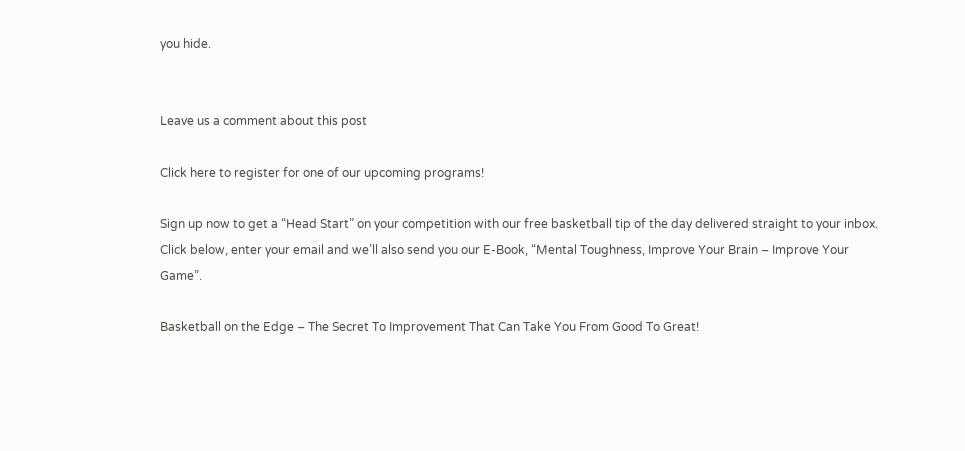you hide.


Leave us a comment about this post

Click here to register for one of our upcoming programs!

Sign up now to get a “Head Start” on your competition with our free basketball tip of the day delivered straight to your inbox. Click below, enter your email and we’ll also send you our E-Book, “Mental Toughness, Improve Your Brain – Improve Your Game”.

Basketball on the Edge – The Secret To Improvement That Can Take You From Good To Great!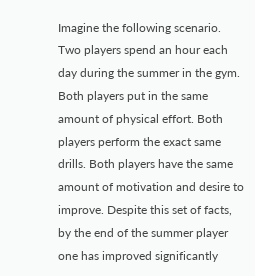Imagine the following scenario. Two players spend an hour each day during the summer in the gym. Both players put in the same amount of physical effort. Both players perform the exact same drills. Both players have the same amount of motivation and desire to improve. Despite this set of facts, by the end of the summer player one has improved significantly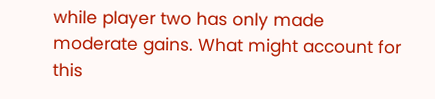while player two has only made moderate gains. What might account for this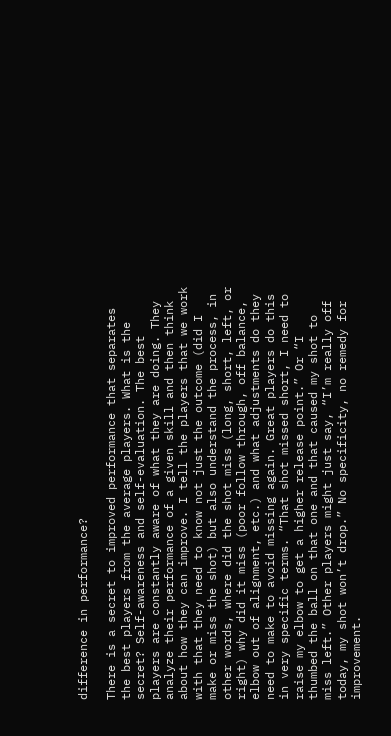difference in performance?

There is a secret to improved performance that separates the best players from the average players. What is the secret? Self-awareness and self-evaluation. The best players are constantly aware of what they are doing. They analyze their performance of a given skill and then think about how they can improve. I tell the players that we work with that they need to know not just the outcome (did I make or miss the shot) but also understand the process, in other words, where did the shot miss (long, short, left, or right) why did it miss (poor follow through, off balance, elbow out of alignment, etc.) and what adjustments do they need to make to avoid missing again. Great players do this in very specific terms. “That shot missed short, I need to raise my elbow to get a higher release point.” Or “I thumbed the ball on that one and that caused my shot to miss left.” Other players might just say, “I’m really off today, my shot won’t drop.” No specificity, no remedy for improvement.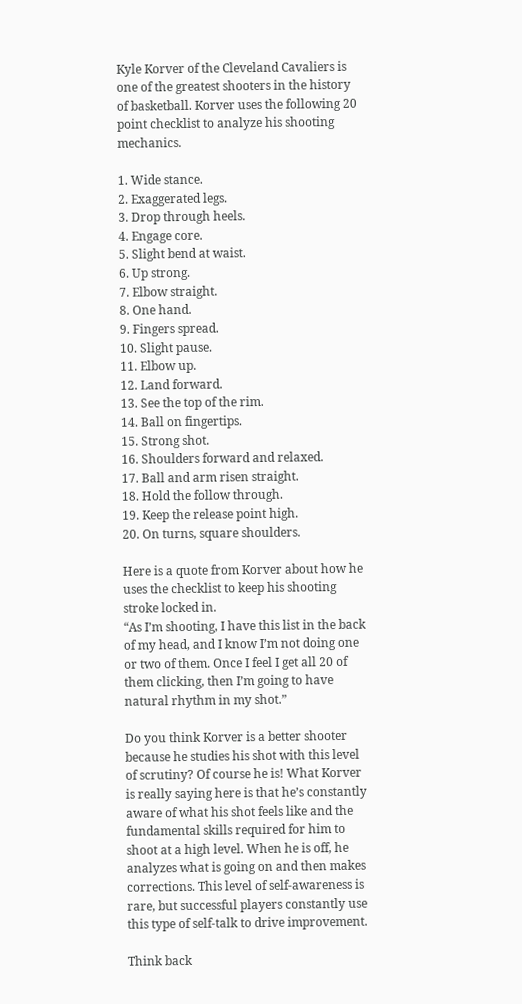Kyle Korver of the Cleveland Cavaliers is one of the greatest shooters in the history of basketball. Korver uses the following 20 point checklist to analyze his shooting mechanics.

1. Wide stance.
2. Exaggerated legs.
3. Drop through heels.
4. Engage core.
5. Slight bend at waist.
6. Up strong.
7. Elbow straight.
8. One hand.
9. Fingers spread.
10. Slight pause.
11. Elbow up.
12. Land forward.
13. See the top of the rim.
14. Ball on fingertips.
15. Strong shot.
16. Shoulders forward and relaxed.
17. Ball and arm risen straight.
18. Hold the follow through.
19. Keep the release point high.
20. On turns, square shoulders.

Here is a quote from Korver about how he uses the checklist to keep his shooting stroke locked in.
“As I’m shooting, I have this list in the back of my head, and I know I’m not doing one or two of them. Once I feel I get all 20 of them clicking, then I’m going to have natural rhythm in my shot.”

Do you think Korver is a better shooter because he studies his shot with this level of scrutiny? Of course he is! What Korver is really saying here is that he’s constantly aware of what his shot feels like and the fundamental skills required for him to shoot at a high level. When he is off, he analyzes what is going on and then makes corrections. This level of self-awareness is rare, but successful players constantly use this type of self-talk to drive improvement.

Think back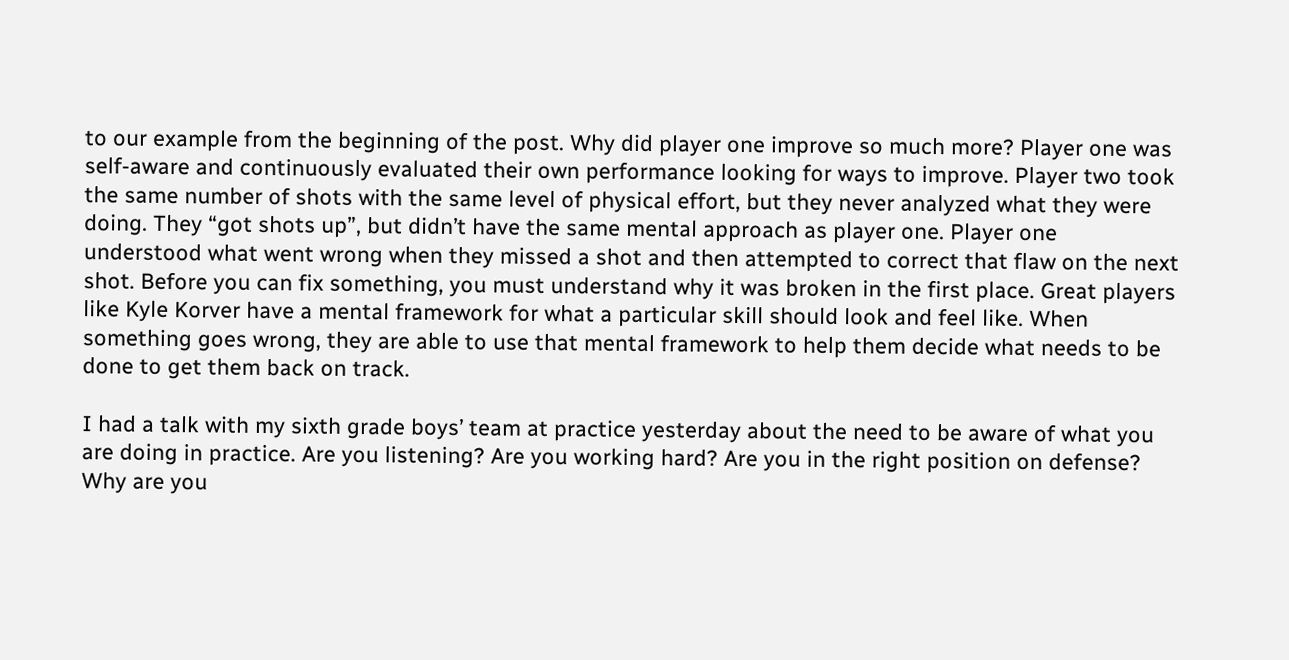to our example from the beginning of the post. Why did player one improve so much more? Player one was self-aware and continuously evaluated their own performance looking for ways to improve. Player two took the same number of shots with the same level of physical effort, but they never analyzed what they were doing. They “got shots up”, but didn’t have the same mental approach as player one. Player one understood what went wrong when they missed a shot and then attempted to correct that flaw on the next shot. Before you can fix something, you must understand why it was broken in the first place. Great players like Kyle Korver have a mental framework for what a particular skill should look and feel like. When something goes wrong, they are able to use that mental framework to help them decide what needs to be done to get them back on track.

I had a talk with my sixth grade boys’ team at practice yesterday about the need to be aware of what you are doing in practice. Are you listening? Are you working hard? Are you in the right position on defense? Why are you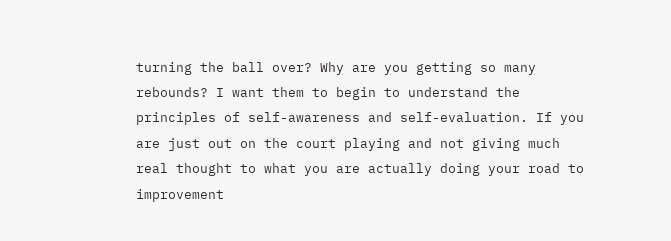turning the ball over? Why are you getting so many rebounds? I want them to begin to understand the principles of self-awareness and self-evaluation. If you are just out on the court playing and not giving much real thought to what you are actually doing your road to improvement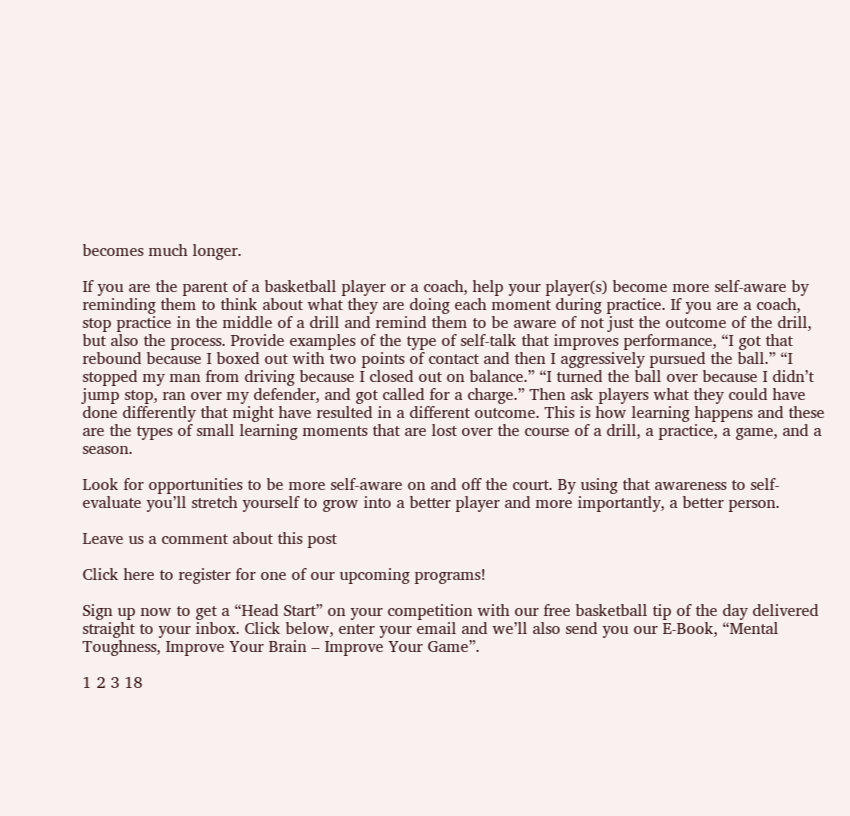becomes much longer.

If you are the parent of a basketball player or a coach, help your player(s) become more self-aware by reminding them to think about what they are doing each moment during practice. If you are a coach, stop practice in the middle of a drill and remind them to be aware of not just the outcome of the drill, but also the process. Provide examples of the type of self-talk that improves performance, “I got that rebound because I boxed out with two points of contact and then I aggressively pursued the ball.” “I stopped my man from driving because I closed out on balance.” “I turned the ball over because I didn’t jump stop, ran over my defender, and got called for a charge.” Then ask players what they could have done differently that might have resulted in a different outcome. This is how learning happens and these are the types of small learning moments that are lost over the course of a drill, a practice, a game, and a season.

Look for opportunities to be more self-aware on and off the court. By using that awareness to self-evaluate you’ll stretch yourself to grow into a better player and more importantly, a better person.

Leave us a comment about this post

Click here to register for one of our upcoming programs!

Sign up now to get a “Head Start” on your competition with our free basketball tip of the day delivered straight to your inbox. Click below, enter your email and we’ll also send you our E-Book, “Mental Toughness, Improve Your Brain – Improve Your Game”.

1 2 3 18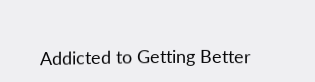Addicted to Getting Better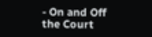- On and Off the Court